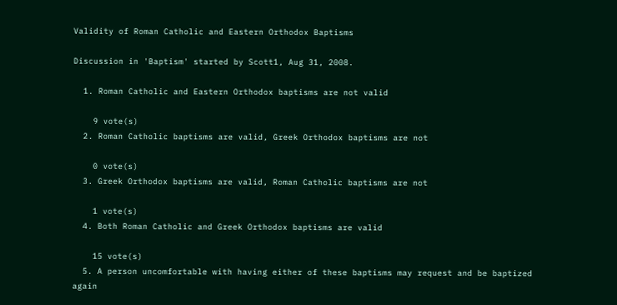Validity of Roman Catholic and Eastern Orthodox Baptisms

Discussion in 'Baptism' started by Scott1, Aug 31, 2008.

  1. Roman Catholic and Eastern Orthodox baptisms are not valid

    9 vote(s)
  2. Roman Catholic baptisms are valid, Greek Orthodox baptisms are not

    0 vote(s)
  3. Greek Orthodox baptisms are valid, Roman Catholic baptisms are not

    1 vote(s)
  4. Both Roman Catholic and Greek Orthodox baptisms are valid

    15 vote(s)
  5. A person uncomfortable with having either of these baptisms may request and be baptized again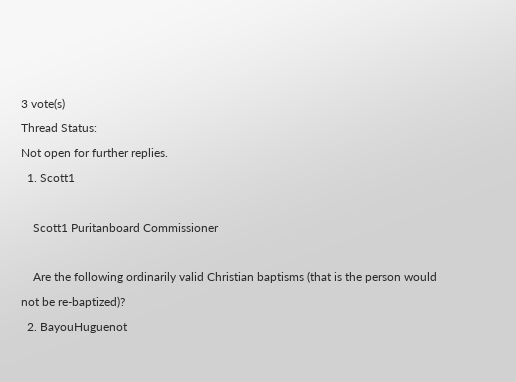3 vote(s)
Thread Status:
Not open for further replies.
  1. Scott1

    Scott1 Puritanboard Commissioner

    Are the following ordinarily valid Christian baptisms (that is the person would not be re-baptized)?
  2. BayouHuguenot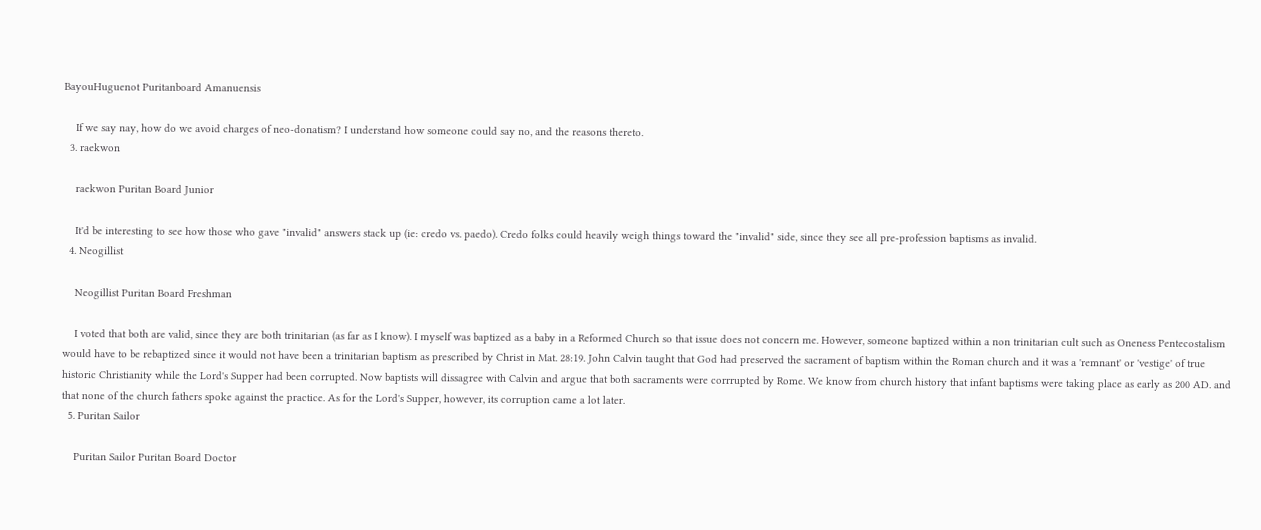BayouHuguenot Puritanboard Amanuensis

    If we say nay, how do we avoid charges of neo-donatism? I understand how someone could say no, and the reasons thereto.
  3. raekwon

    raekwon Puritan Board Junior

    It'd be interesting to see how those who gave "invalid" answers stack up (ie: credo vs. paedo). Credo folks could heavily weigh things toward the "invalid" side, since they see all pre-profession baptisms as invalid.
  4. Neogillist

    Neogillist Puritan Board Freshman

    I voted that both are valid, since they are both trinitarian (as far as I know). I myself was baptized as a baby in a Reformed Church so that issue does not concern me. However, someone baptized within a non trinitarian cult such as Oneness Pentecostalism would have to be rebaptized since it would not have been a trinitarian baptism as prescribed by Christ in Mat. 28:19. John Calvin taught that God had preserved the sacrament of baptism within the Roman church and it was a 'remnant' or 'vestige' of true historic Christianity while the Lord's Supper had been corrupted. Now baptists will dissagree with Calvin and argue that both sacraments were corrrupted by Rome. We know from church history that infant baptisms were taking place as early as 200 AD. and that none of the church fathers spoke against the practice. As for the Lord's Supper, however, its corruption came a lot later.
  5. Puritan Sailor

    Puritan Sailor Puritan Board Doctor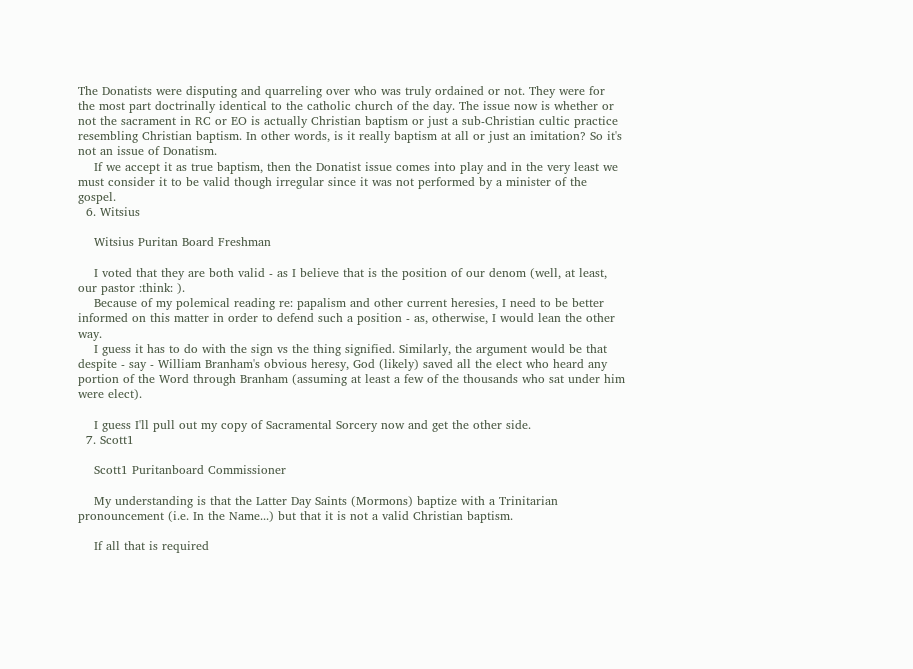The Donatists were disputing and quarreling over who was truly ordained or not. They were for the most part doctrinally identical to the catholic church of the day. The issue now is whether or not the sacrament in RC or EO is actually Christian baptism or just a sub-Christian cultic practice resembling Christian baptism. In other words, is it really baptism at all or just an imitation? So it's not an issue of Donatism.
    If we accept it as true baptism, then the Donatist issue comes into play and in the very least we must consider it to be valid though irregular since it was not performed by a minister of the gospel.
  6. Witsius

    Witsius Puritan Board Freshman

    I voted that they are both valid - as I believe that is the position of our denom (well, at least, our pastor :think: ).
    Because of my polemical reading re: papalism and other current heresies, I need to be better informed on this matter in order to defend such a position - as, otherwise, I would lean the other way.
    I guess it has to do with the sign vs the thing signified. Similarly, the argument would be that despite - say - William Branham's obvious heresy, God (likely) saved all the elect who heard any portion of the Word through Branham (assuming at least a few of the thousands who sat under him were elect).

    I guess I'll pull out my copy of Sacramental Sorcery now and get the other side.
  7. Scott1

    Scott1 Puritanboard Commissioner

    My understanding is that the Latter Day Saints (Mormons) baptize with a Trinitarian pronouncement (i.e. In the Name...) but that it is not a valid Christian baptism.

    If all that is required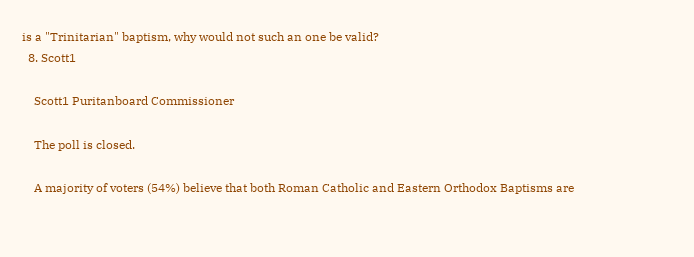is a "Trinitarian" baptism, why would not such an one be valid?
  8. Scott1

    Scott1 Puritanboard Commissioner

    The poll is closed.

    A majority of voters (54%) believe that both Roman Catholic and Eastern Orthodox Baptisms are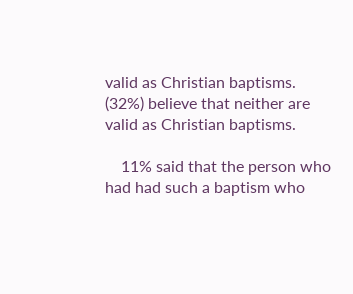valid as Christian baptisms. (32%) believe that neither are valid as Christian baptisms.

    11% said that the person who had had such a baptism who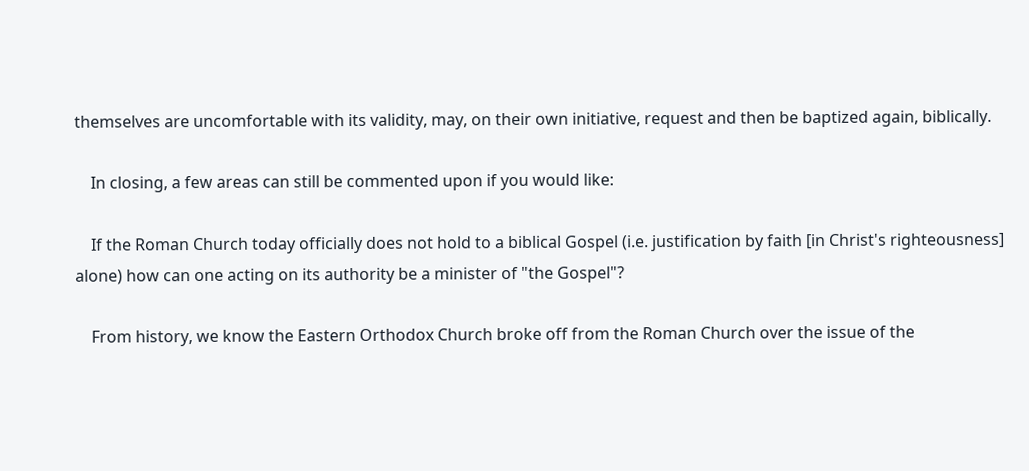themselves are uncomfortable with its validity, may, on their own initiative, request and then be baptized again, biblically.

    In closing, a few areas can still be commented upon if you would like:

    If the Roman Church today officially does not hold to a biblical Gospel (i.e. justification by faith [in Christ's righteousness] alone) how can one acting on its authority be a minister of "the Gospel"?

    From history, we know the Eastern Orthodox Church broke off from the Roman Church over the issue of the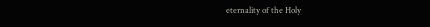eternality of the Holy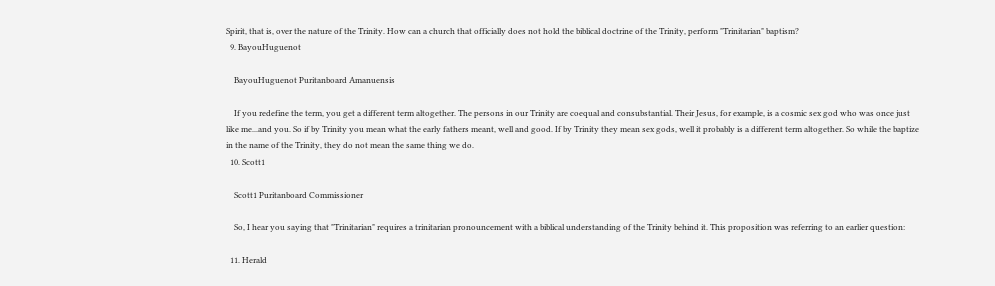Spirit, that is, over the nature of the Trinity. How can a church that officially does not hold the biblical doctrine of the Trinity, perform "Trinitarian" baptism?
  9. BayouHuguenot

    BayouHuguenot Puritanboard Amanuensis

    If you redefine the term, you get a different term altogether. The persons in our Trinity are coequal and consubstantial. Their Jesus, for example, is a cosmic sex god who was once just like me...and you. So if by Trinity you mean what the early fathers meant, well and good. If by Trinity they mean sex gods, well it probably is a different term altogether. So while the baptize in the name of the Trinity, they do not mean the same thing we do.
  10. Scott1

    Scott1 Puritanboard Commissioner

    So, I hear you saying that "Trinitarian" requires a trinitarian pronouncement with a biblical understanding of the Trinity behind it. This proposition was referring to an earlier question:

  11. Herald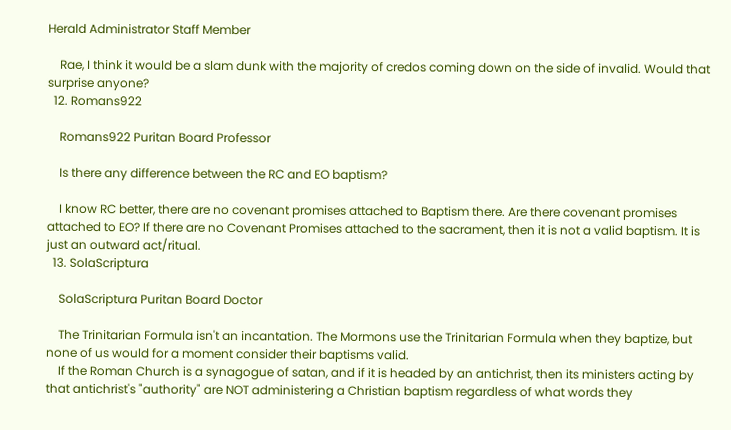Herald Administrator Staff Member

    Rae, I think it would be a slam dunk with the majority of credos coming down on the side of invalid. Would that surprise anyone?
  12. Romans922

    Romans922 Puritan Board Professor

    Is there any difference between the RC and EO baptism?

    I know RC better, there are no covenant promises attached to Baptism there. Are there covenant promises attached to EO? If there are no Covenant Promises attached to the sacrament, then it is not a valid baptism. It is just an outward act/ritual.
  13. SolaScriptura

    SolaScriptura Puritan Board Doctor

    The Trinitarian Formula isn't an incantation. The Mormons use the Trinitarian Formula when they baptize, but none of us would for a moment consider their baptisms valid.
    If the Roman Church is a synagogue of satan, and if it is headed by an antichrist, then its ministers acting by that antichrist's "authority" are NOT administering a Christian baptism regardless of what words they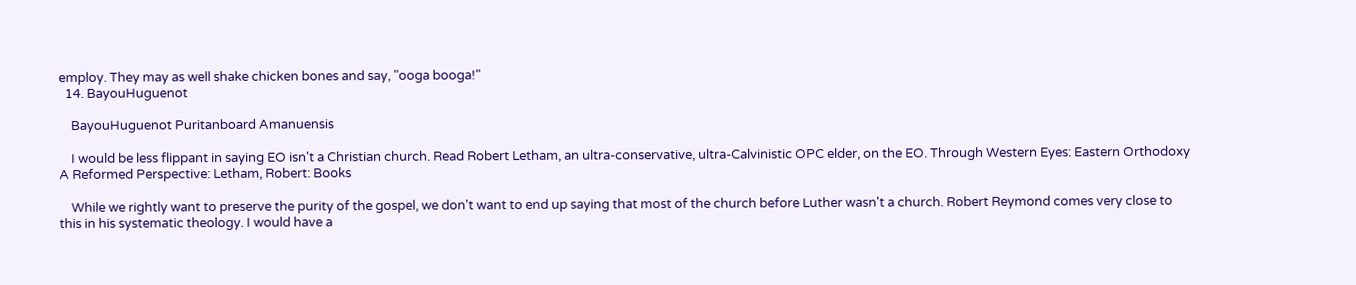employ. They may as well shake chicken bones and say, "ooga booga!"
  14. BayouHuguenot

    BayouHuguenot Puritanboard Amanuensis

    I would be less flippant in saying EO isn't a Christian church. Read Robert Letham, an ultra-conservative, ultra-Calvinistic OPC elder, on the EO. Through Western Eyes: Eastern Orthodoxy A Reformed Perspective: Letham, Robert: Books

    While we rightly want to preserve the purity of the gospel, we don't want to end up saying that most of the church before Luther wasn't a church. Robert Reymond comes very close to this in his systematic theology. I would have a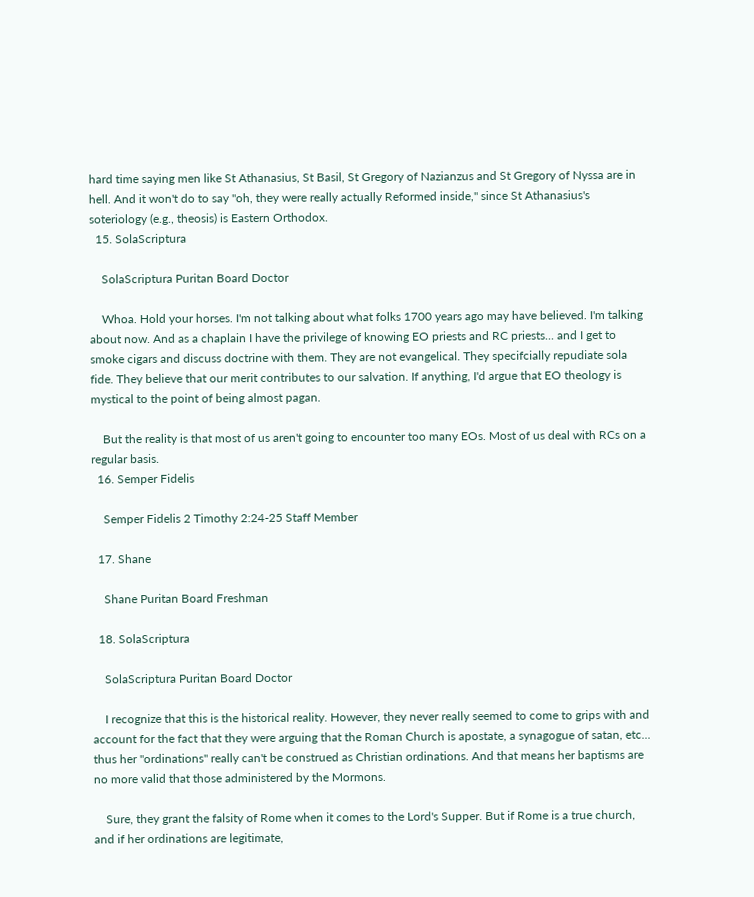hard time saying men like St Athanasius, St Basil, St Gregory of Nazianzus and St Gregory of Nyssa are in hell. And it won't do to say "oh, they were really actually Reformed inside," since St Athanasius's soteriology (e.g., theosis) is Eastern Orthodox.
  15. SolaScriptura

    SolaScriptura Puritan Board Doctor

    Whoa. Hold your horses. I'm not talking about what folks 1700 years ago may have believed. I'm talking about now. And as a chaplain I have the privilege of knowing EO priests and RC priests... and I get to smoke cigars and discuss doctrine with them. They are not evangelical. They specifcially repudiate sola fide. They believe that our merit contributes to our salvation. If anything, I'd argue that EO theology is mystical to the point of being almost pagan.

    But the reality is that most of us aren't going to encounter too many EOs. Most of us deal with RCs on a regular basis.
  16. Semper Fidelis

    Semper Fidelis 2 Timothy 2:24-25 Staff Member

  17. Shane

    Shane Puritan Board Freshman

  18. SolaScriptura

    SolaScriptura Puritan Board Doctor

    I recognize that this is the historical reality. However, they never really seemed to come to grips with and account for the fact that they were arguing that the Roman Church is apostate, a synagogue of satan, etc... thus her "ordinations" really can't be construed as Christian ordinations. And that means her baptisms are no more valid that those administered by the Mormons.

    Sure, they grant the falsity of Rome when it comes to the Lord's Supper. But if Rome is a true church, and if her ordinations are legitimate,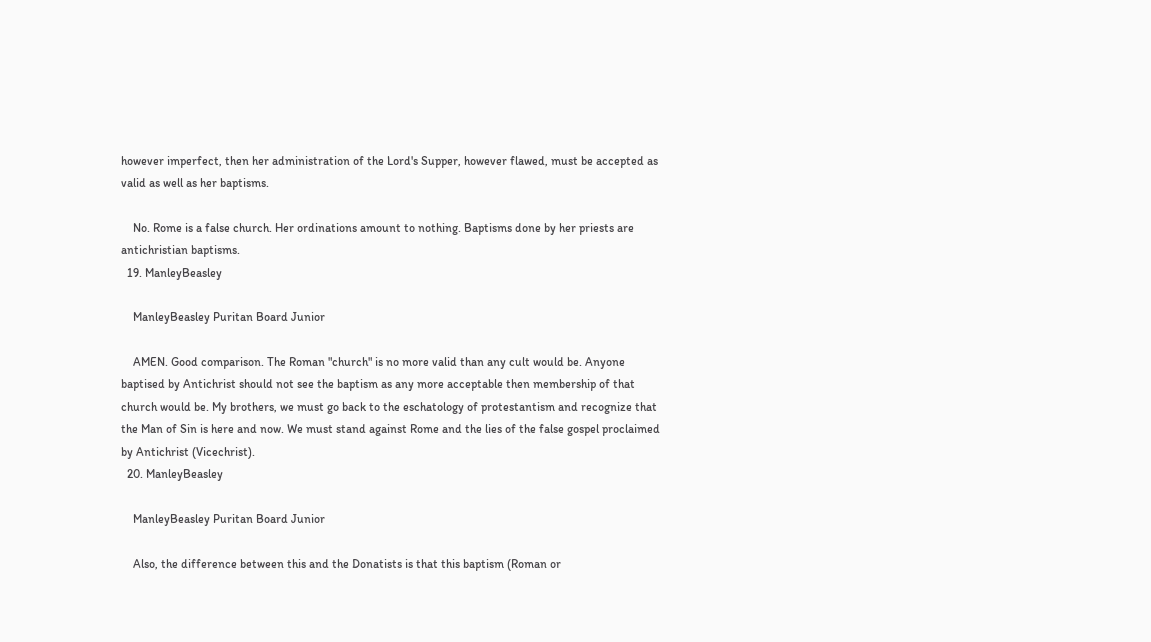however imperfect, then her administration of the Lord's Supper, however flawed, must be accepted as valid as well as her baptisms.

    No. Rome is a false church. Her ordinations amount to nothing. Baptisms done by her priests are antichristian baptisms.
  19. ManleyBeasley

    ManleyBeasley Puritan Board Junior

    AMEN. Good comparison. The Roman "church" is no more valid than any cult would be. Anyone baptised by Antichrist should not see the baptism as any more acceptable then membership of that church would be. My brothers, we must go back to the eschatology of protestantism and recognize that the Man of Sin is here and now. We must stand against Rome and the lies of the false gospel proclaimed by Antichrist (Vicechrist).
  20. ManleyBeasley

    ManleyBeasley Puritan Board Junior

    Also, the difference between this and the Donatists is that this baptism (Roman or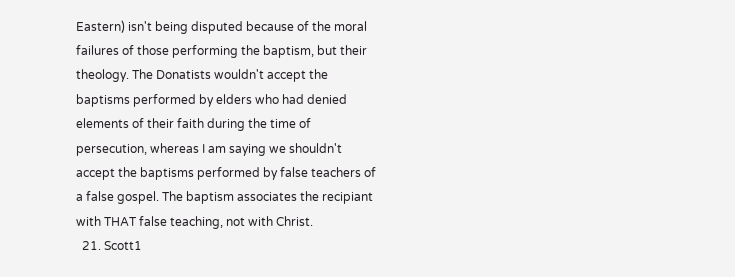Eastern) isn't being disputed because of the moral failures of those performing the baptism, but their theology. The Donatists wouldn't accept the baptisms performed by elders who had denied elements of their faith during the time of persecution, whereas I am saying we shouldn't accept the baptisms performed by false teachers of a false gospel. The baptism associates the recipiant with THAT false teaching, not with Christ.
  21. Scott1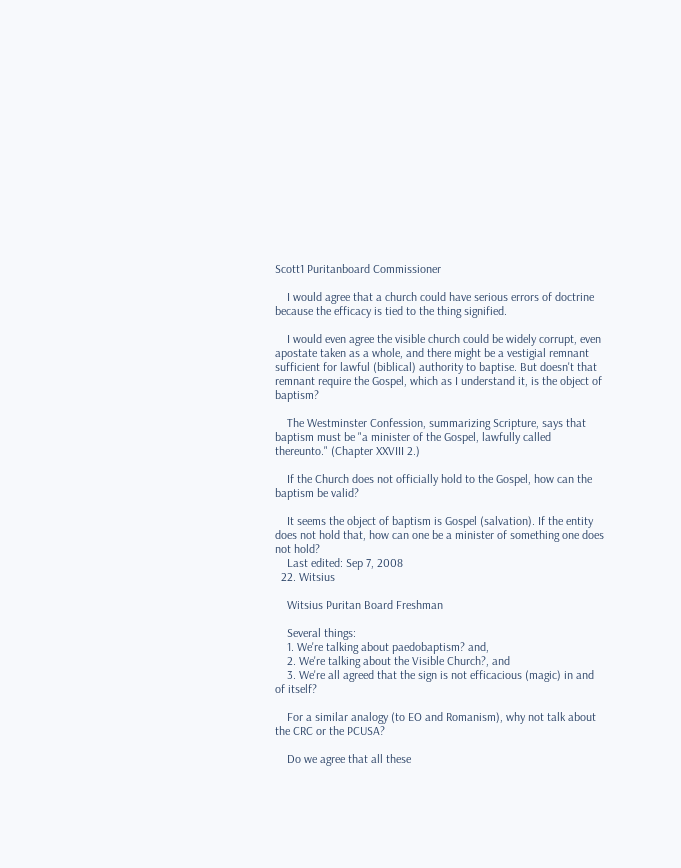Scott1 Puritanboard Commissioner

    I would agree that a church could have serious errors of doctrine because the efficacy is tied to the thing signified.

    I would even agree the visible church could be widely corrupt, even apostate taken as a whole, and there might be a vestigial remnant sufficient for lawful (biblical) authority to baptise. But doesn't that remnant require the Gospel, which as I understand it, is the object of baptism?

    The Westminster Confession, summarizing Scripture, says that baptism must be "a minister of the Gospel, lawfully called thereunto." (Chapter XXVIII 2.)

    If the Church does not officially hold to the Gospel, how can the baptism be valid?

    It seems the object of baptism is Gospel (salvation). If the entity does not hold that, how can one be a minister of something one does not hold?
    Last edited: Sep 7, 2008
  22. Witsius

    Witsius Puritan Board Freshman

    Several things:
    1. We're talking about paedobaptism? and,
    2. We're talking about the Visible Church?, and
    3. We're all agreed that the sign is not efficacious (magic) in and of itself?

    For a similar analogy (to EO and Romanism), why not talk about the CRC or the PCUSA?

    Do we agree that all these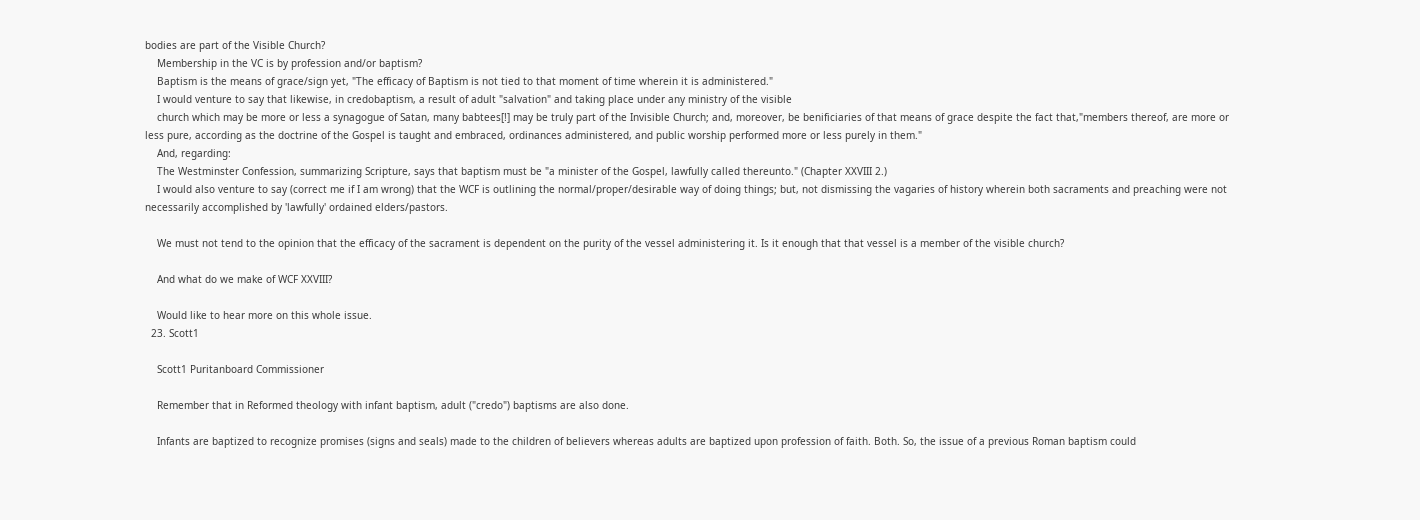bodies are part of the Visible Church?
    Membership in the VC is by profession and/or baptism?
    Baptism is the means of grace/sign yet, "The efficacy of Baptism is not tied to that moment of time wherein it is administered."
    I would venture to say that likewise, in credobaptism, a result of adult "salvation" and taking place under any ministry of the visible
    church which may be more or less a synagogue of Satan, many babtees[!] may be truly part of the Invisible Church; and, moreover, be benificiaries of that means of grace despite the fact that,"members thereof, are more or less pure, according as the doctrine of the Gospel is taught and embraced, ordinances administered, and public worship performed more or less purely in them."
    And, regarding:
    The Westminster Confession, summarizing Scripture, says that baptism must be "a minister of the Gospel, lawfully called thereunto." (Chapter XXVIII 2.)
    I would also venture to say (correct me if I am wrong) that the WCF is outlining the normal/proper/desirable way of doing things; but, not dismissing the vagaries of history wherein both sacraments and preaching were not necessarily accomplished by 'lawfully' ordained elders/pastors.

    We must not tend to the opinion that the efficacy of the sacrament is dependent on the purity of the vessel administering it. Is it enough that that vessel is a member of the visible church?

    And what do we make of WCF XXVIII?

    Would like to hear more on this whole issue.
  23. Scott1

    Scott1 Puritanboard Commissioner

    Remember that in Reformed theology with infant baptism, adult ("credo") baptisms are also done.

    Infants are baptized to recognize promises (signs and seals) made to the children of believers whereas adults are baptized upon profession of faith. Both. So, the issue of a previous Roman baptism could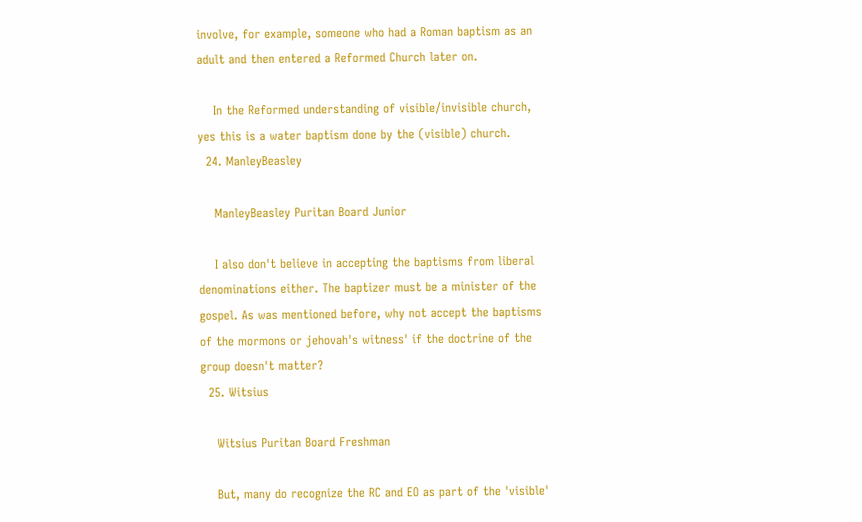involve, for example, someone who had a Roman baptism as an adult and then entered a Reformed Church later on.

    In the Reformed understanding of visible/invisible church, yes this is a water baptism done by the (visible) church.
  24. ManleyBeasley

    ManleyBeasley Puritan Board Junior

    I also don't believe in accepting the baptisms from liberal denominations either. The baptizer must be a minister of the gospel. As was mentioned before, why not accept the baptisms of the mormons or jehovah's witness' if the doctrine of the group doesn't matter?
  25. Witsius

    Witsius Puritan Board Freshman

    But, many do recognize the RC and EO as part of the 'visible'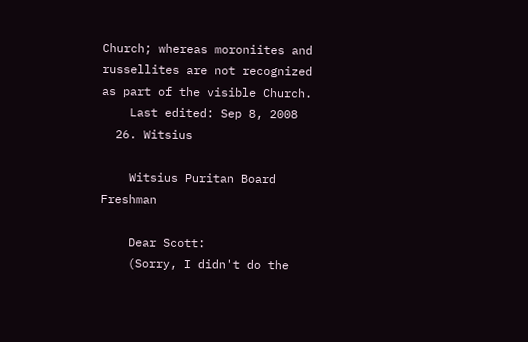Church; whereas moroniites and russellites are not recognized as part of the visible Church.
    Last edited: Sep 8, 2008
  26. Witsius

    Witsius Puritan Board Freshman

    Dear Scott:
    (Sorry, I didn't do the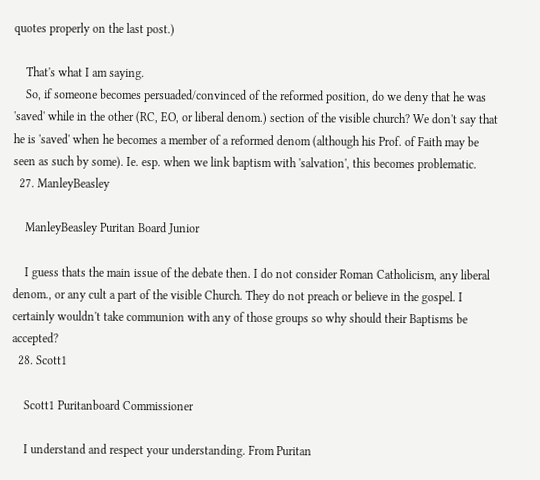quotes properly on the last post.)

    That's what I am saying.
    So, if someone becomes persuaded/convinced of the reformed position, do we deny that he was 'saved' while in the other (RC, EO, or liberal denom.) section of the visible church? We don't say that he is 'saved' when he becomes a member of a reformed denom (although his Prof. of Faith may be seen as such by some). Ie. esp. when we link baptism with 'salvation', this becomes problematic.
  27. ManleyBeasley

    ManleyBeasley Puritan Board Junior

    I guess thats the main issue of the debate then. I do not consider Roman Catholicism, any liberal denom., or any cult a part of the visible Church. They do not preach or believe in the gospel. I certainly wouldn't take communion with any of those groups so why should their Baptisms be accepted?
  28. Scott1

    Scott1 Puritanboard Commissioner

    I understand and respect your understanding. From Puritan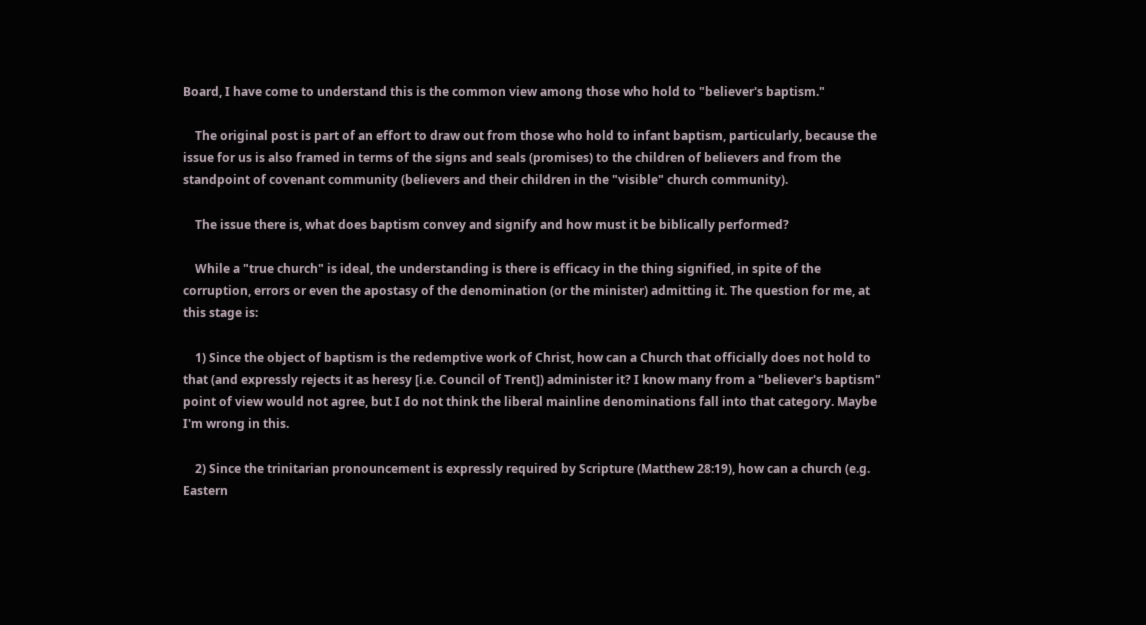Board, I have come to understand this is the common view among those who hold to "believer's baptism."

    The original post is part of an effort to draw out from those who hold to infant baptism, particularly, because the issue for us is also framed in terms of the signs and seals (promises) to the children of believers and from the standpoint of covenant community (believers and their children in the "visible" church community).

    The issue there is, what does baptism convey and signify and how must it be biblically performed?

    While a "true church" is ideal, the understanding is there is efficacy in the thing signified, in spite of the corruption, errors or even the apostasy of the denomination (or the minister) admitting it. The question for me, at this stage is:

    1) Since the object of baptism is the redemptive work of Christ, how can a Church that officially does not hold to that (and expressly rejects it as heresy [i.e. Council of Trent]) administer it? I know many from a "believer's baptism" point of view would not agree, but I do not think the liberal mainline denominations fall into that category. Maybe I'm wrong in this.

    2) Since the trinitarian pronouncement is expressly required by Scripture (Matthew 28:19), how can a church (e.g. Eastern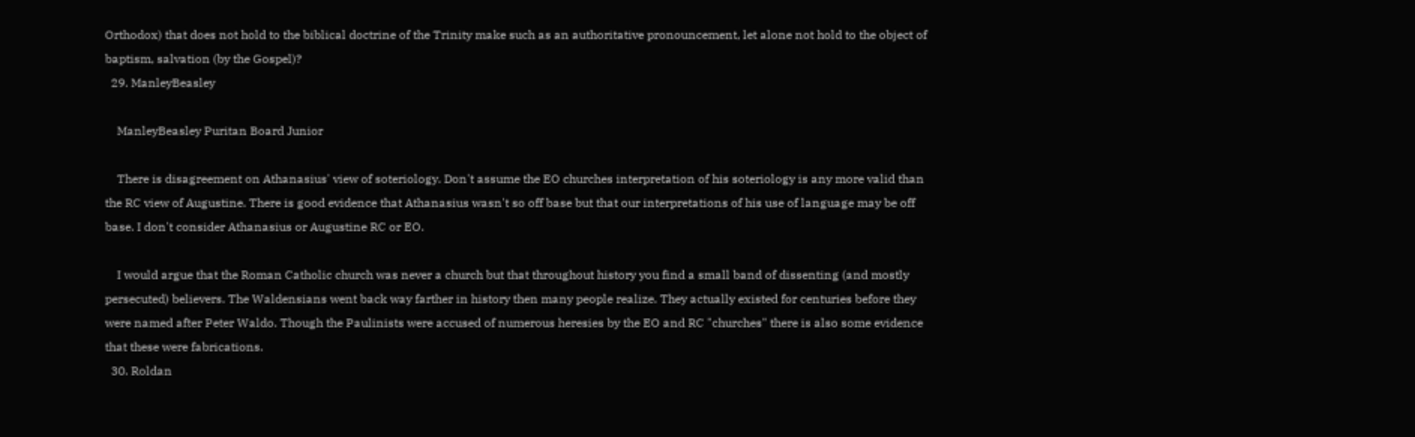Orthodox) that does not hold to the biblical doctrine of the Trinity make such as an authoritative pronouncement, let alone not hold to the object of baptism, salvation (by the Gospel)?
  29. ManleyBeasley

    ManleyBeasley Puritan Board Junior

    There is disagreement on Athanasius' view of soteriology. Don't assume the EO churches interpretation of his soteriology is any more valid than the RC view of Augustine. There is good evidence that Athanasius wasn't so off base but that our interpretations of his use of language may be off base. I don't consider Athanasius or Augustine RC or EO.

    I would argue that the Roman Catholic church was never a church but that throughout history you find a small band of dissenting (and mostly persecuted) believers. The Waldensians went back way farther in history then many people realize. They actually existed for centuries before they were named after Peter Waldo. Though the Paulinists were accused of numerous heresies by the EO and RC "churches" there is also some evidence that these were fabrications.
  30. Roldan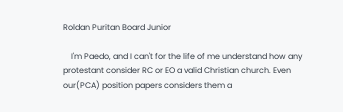Roldan Puritan Board Junior

    I'm Paedo, and I can't for the life of me understand how any protestant consider RC or EO a valid Christian church. Even our(PCA) position papers considers them a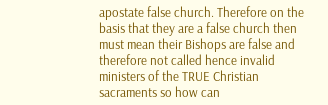apostate false church. Therefore on the basis that they are a false church then must mean their Bishops are false and therefore not called hence invalid ministers of the TRUE Christian sacraments so how can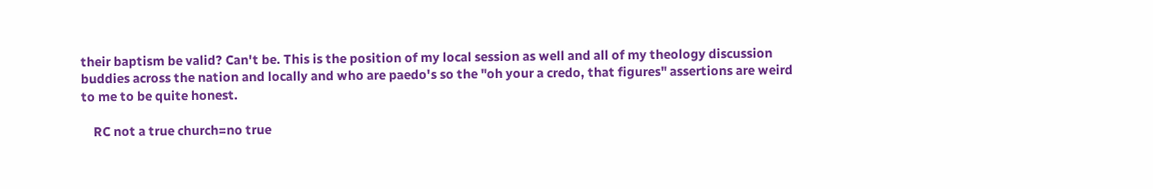their baptism be valid? Can't be. This is the position of my local session as well and all of my theology discussion buddies across the nation and locally and who are paedo's so the "oh your a credo, that figures" assertions are weird to me to be quite honest.

    RC not a true church=no true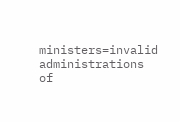ministers=invalid administrations of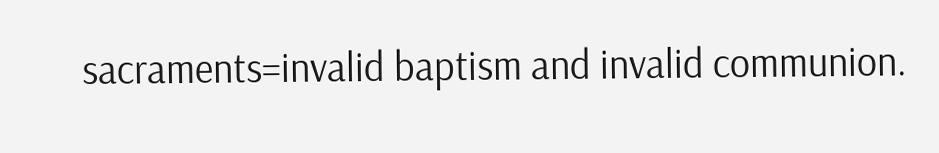sacraments=invalid baptism and invalid communion.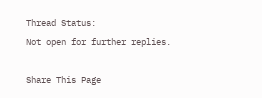Thread Status:
Not open for further replies.

Share This Page